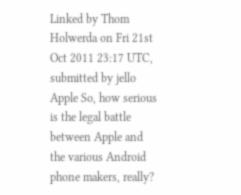Linked by Thom Holwerda on Fri 21st Oct 2011 23:17 UTC, submitted by jello
Apple So, how serious is the legal battle between Apple and the various Android phone makers, really?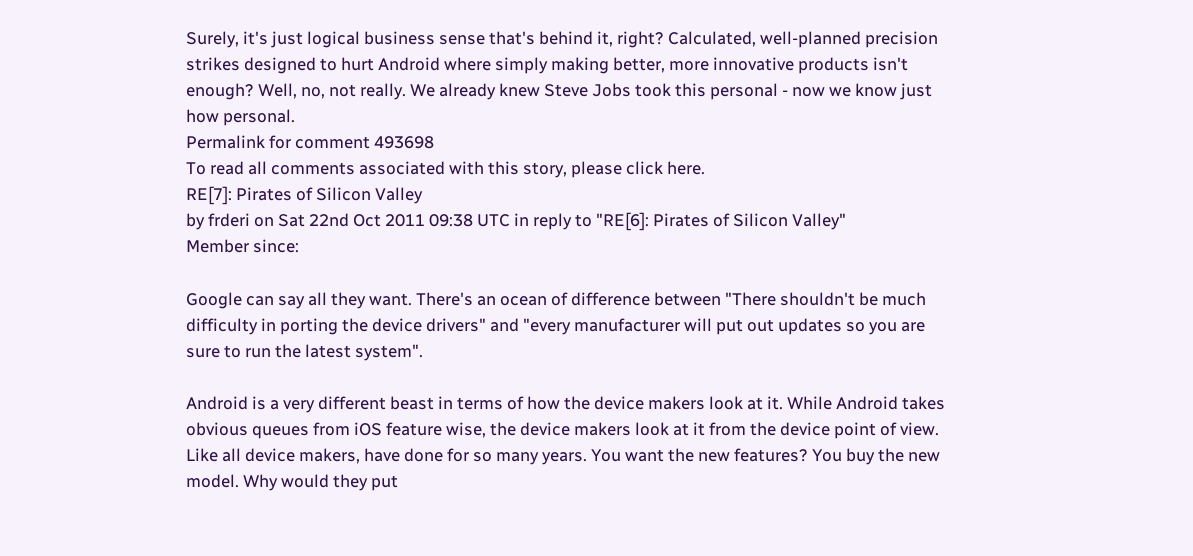Surely, it's just logical business sense that's behind it, right? Calculated, well-planned precision strikes designed to hurt Android where simply making better, more innovative products isn't enough? Well, no, not really. We already knew Steve Jobs took this personal - now we know just how personal.
Permalink for comment 493698
To read all comments associated with this story, please click here.
RE[7]: Pirates of Silicon Valley
by frderi on Sat 22nd Oct 2011 09:38 UTC in reply to "RE[6]: Pirates of Silicon Valley"
Member since:

Google can say all they want. There's an ocean of difference between "There shouldn't be much difficulty in porting the device drivers" and "every manufacturer will put out updates so you are sure to run the latest system".

Android is a very different beast in terms of how the device makers look at it. While Android takes obvious queues from iOS feature wise, the device makers look at it from the device point of view. Like all device makers, have done for so many years. You want the new features? You buy the new model. Why would they put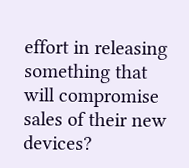effort in releasing something that will compromise sales of their new devices?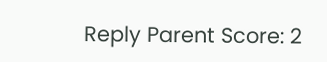Reply Parent Score: 2